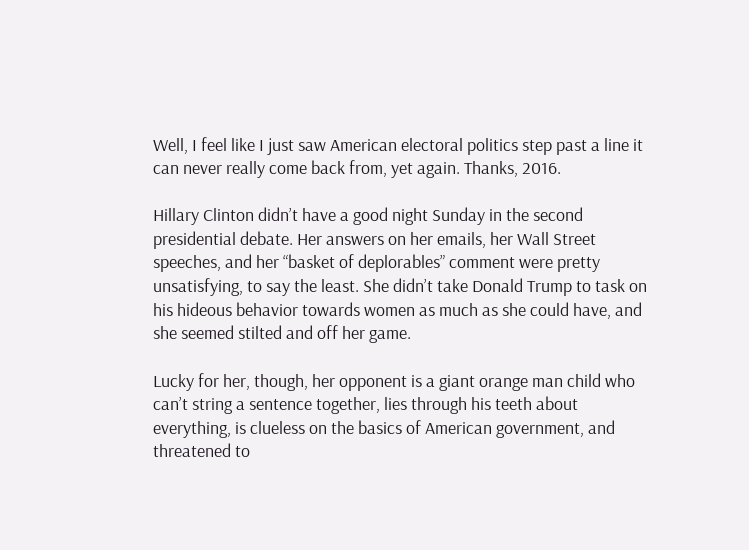Well, I feel like I just saw American electoral politics step past a line it can never really come back from, yet again. Thanks, 2016.

Hillary Clinton didn’t have a good night Sunday in the second presidential debate. Her answers on her emails, her Wall Street speeches, and her “basket of deplorables” comment were pretty unsatisfying, to say the least. She didn’t take Donald Trump to task on his hideous behavior towards women as much as she could have, and she seemed stilted and off her game.

Lucky for her, though, her opponent is a giant orange man child who can’t string a sentence together, lies through his teeth about everything, is clueless on the basics of American government, and threatened to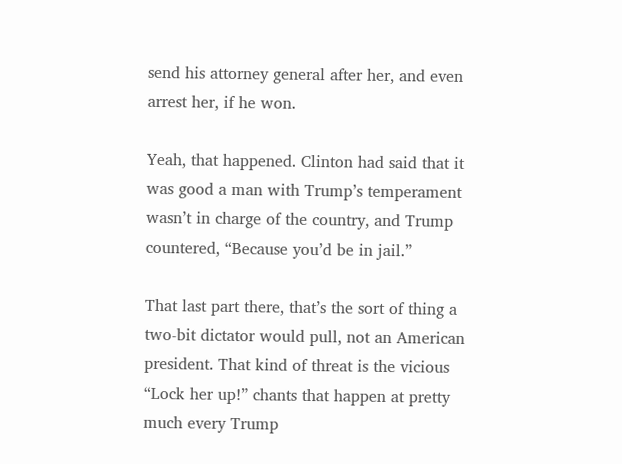send his attorney general after her, and even arrest her, if he won.

Yeah, that happened. Clinton had said that it was good a man with Trump’s temperament wasn’t in charge of the country, and Trump countered, “Because you’d be in jail.”

That last part there, that’s the sort of thing a two-bit dictator would pull, not an American president. That kind of threat is the vicious “Lock her up!” chants that happen at pretty much every Trump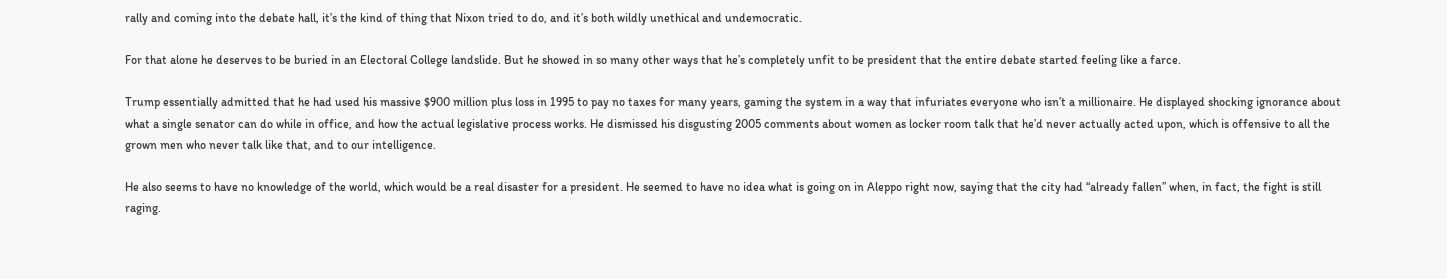rally and coming into the debate hall, it’s the kind of thing that Nixon tried to do, and it’s both wildly unethical and undemocratic.

For that alone he deserves to be buried in an Electoral College landslide. But he showed in so many other ways that he’s completely unfit to be president that the entire debate started feeling like a farce.

Trump essentially admitted that he had used his massive $900 million plus loss in 1995 to pay no taxes for many years, gaming the system in a way that infuriates everyone who isn’t a millionaire. He displayed shocking ignorance about what a single senator can do while in office, and how the actual legislative process works. He dismissed his disgusting 2005 comments about women as locker room talk that he’d never actually acted upon, which is offensive to all the grown men who never talk like that, and to our intelligence.

He also seems to have no knowledge of the world, which would be a real disaster for a president. He seemed to have no idea what is going on in Aleppo right now, saying that the city had “already fallen” when, in fact, the fight is still raging.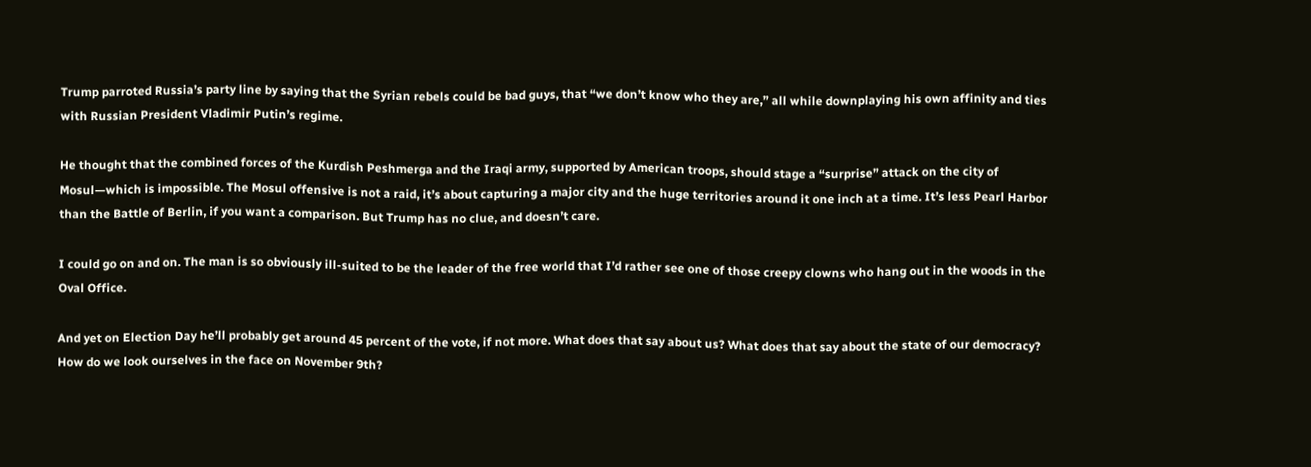Trump parroted Russia’s party line by saying that the Syrian rebels could be bad guys, that “we don’t know who they are,” all while downplaying his own affinity and ties with Russian President Vladimir Putin’s regime.

He thought that the combined forces of the Kurdish Peshmerga and the Iraqi army, supported by American troops, should stage a “surprise” attack on the city of Mosul—which is impossible. The Mosul offensive is not a raid, it’s about capturing a major city and the huge territories around it one inch at a time. It’s less Pearl Harbor than the Battle of Berlin, if you want a comparison. But Trump has no clue, and doesn’t care.

I could go on and on. The man is so obviously ill-suited to be the leader of the free world that I’d rather see one of those creepy clowns who hang out in the woods in the Oval Office.

And yet on Election Day he’ll probably get around 45 percent of the vote, if not more. What does that say about us? What does that say about the state of our democracy? How do we look ourselves in the face on November 9th?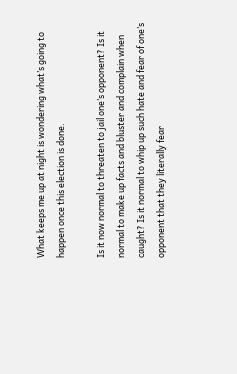What keeps me up at night is wondering what’s going to happen once this election is done.

Is it now normal to threaten to jail one’s opponent? Is it normal to make up facts and bluster and complain when caught? Is it normal to whip up such hate and fear of one’s opponent that they literally fear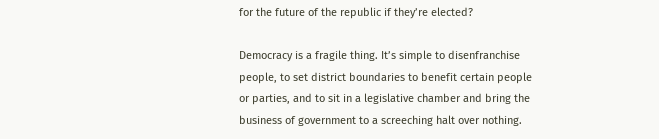for the future of the republic if they’re elected?

Democracy is a fragile thing. It’s simple to disenfranchise people, to set district boundaries to benefit certain people or parties, and to sit in a legislative chamber and bring the business of government to a screeching halt over nothing.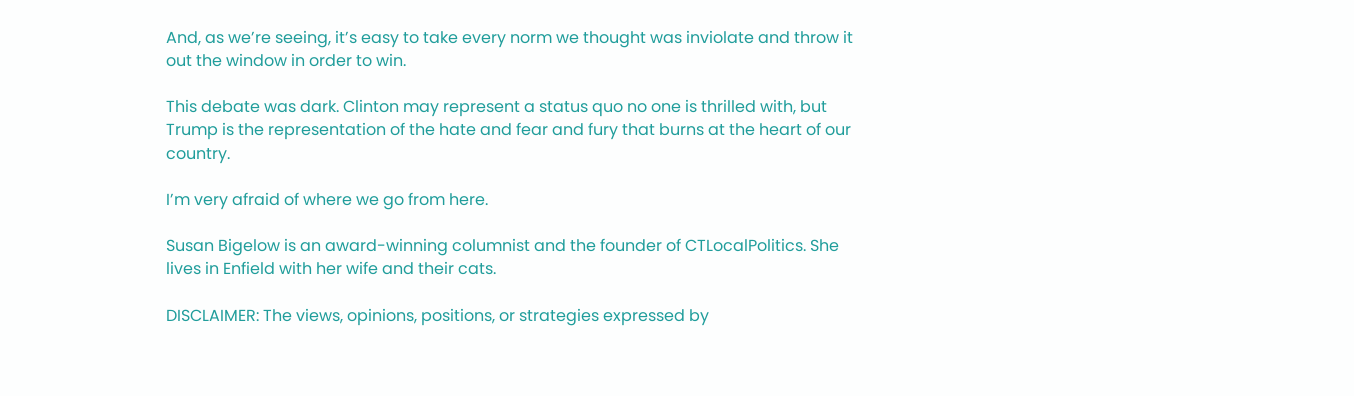And, as we’re seeing, it’s easy to take every norm we thought was inviolate and throw it out the window in order to win.

This debate was dark. Clinton may represent a status quo no one is thrilled with, but Trump is the representation of the hate and fear and fury that burns at the heart of our country.

I’m very afraid of where we go from here.

Susan Bigelow is an award-winning columnist and the founder of CTLocalPolitics. She lives in Enfield with her wife and their cats.

DISCLAIMER: The views, opinions, positions, or strategies expressed by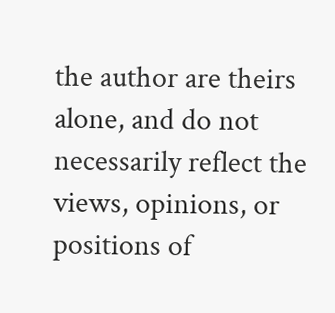the author are theirs alone, and do not necessarily reflect the views, opinions, or positions of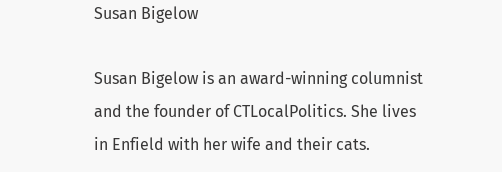Susan Bigelow

Susan Bigelow is an award-winning columnist and the founder of CTLocalPolitics. She lives in Enfield with her wife and their cats.